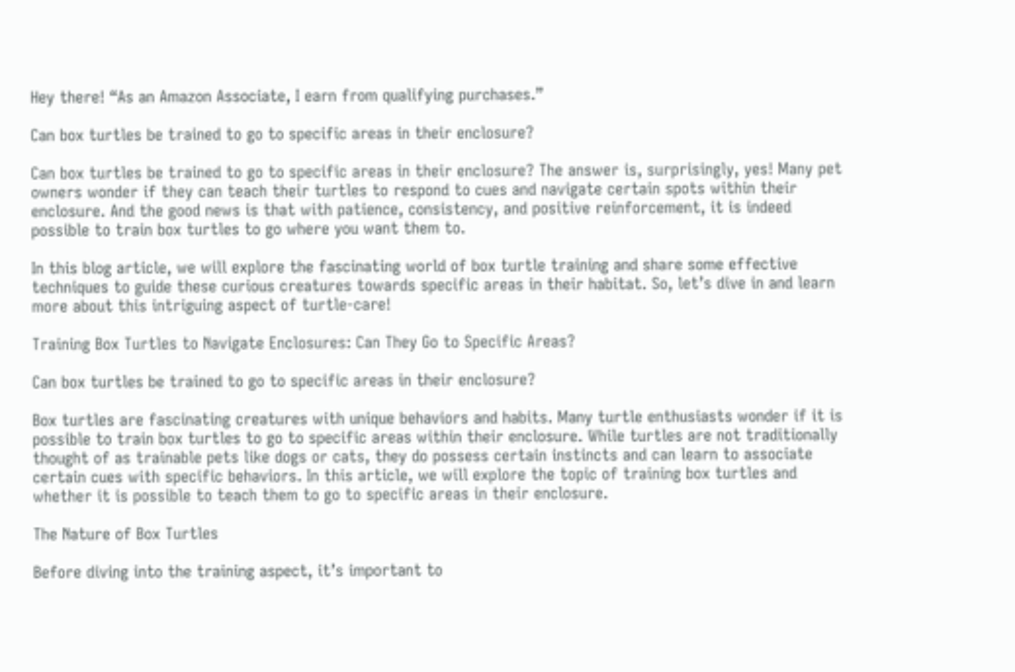Hey there! “As an Amazon Associate, I earn from qualifying purchases.”

Can box turtles be trained to go to specific areas in their enclosure?

Can box turtles be trained to go to specific areas in their enclosure? The answer is, surprisingly, yes! Many pet owners wonder if they can teach their turtles to respond to cues and navigate certain spots within their enclosure. And the good news is that with patience, consistency, and positive reinforcement, it is indeed possible to train box turtles to go where you want them to.

In this blog article, we will explore the fascinating world of box turtle training and share some effective techniques to guide these curious creatures towards specific areas in their habitat. So, let’s dive in and learn more about this intriguing aspect of turtle-care!

Training Box Turtles to Navigate Enclosures: Can They Go to Specific Areas?

Can box turtles be trained to go to specific areas in their enclosure?

Box turtles are fascinating creatures with unique behaviors and habits. Many turtle enthusiasts wonder if it is possible to train box turtles to go to specific areas within their enclosure. While turtles are not traditionally thought of as trainable pets like dogs or cats, they do possess certain instincts and can learn to associate certain cues with specific behaviors. In this article, we will explore the topic of training box turtles and whether it is possible to teach them to go to specific areas in their enclosure.

The Nature of Box Turtles

Before diving into the training aspect, it’s important to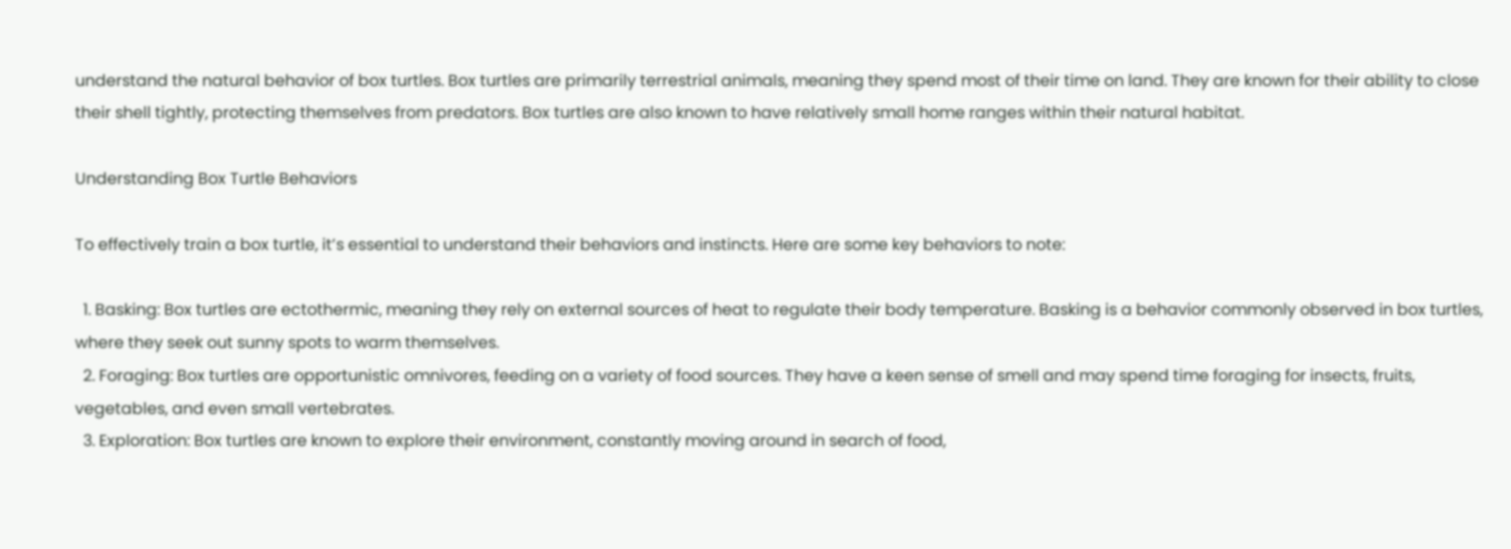understand the natural behavior of box turtles. Box turtles are primarily terrestrial animals, meaning they spend most of their time on land. They are known for their ability to close their shell tightly, protecting themselves from predators. Box turtles are also known to have relatively small home ranges within their natural habitat.

Understanding Box Turtle Behaviors

To effectively train a box turtle, it’s essential to understand their behaviors and instincts. Here are some key behaviors to note:

  1. Basking: Box turtles are ectothermic, meaning they rely on external sources of heat to regulate their body temperature. Basking is a behavior commonly observed in box turtles, where they seek out sunny spots to warm themselves.
  2. Foraging: Box turtles are opportunistic omnivores, feeding on a variety of food sources. They have a keen sense of smell and may spend time foraging for insects, fruits, vegetables, and even small vertebrates.
  3. Exploration: Box turtles are known to explore their environment, constantly moving around in search of food,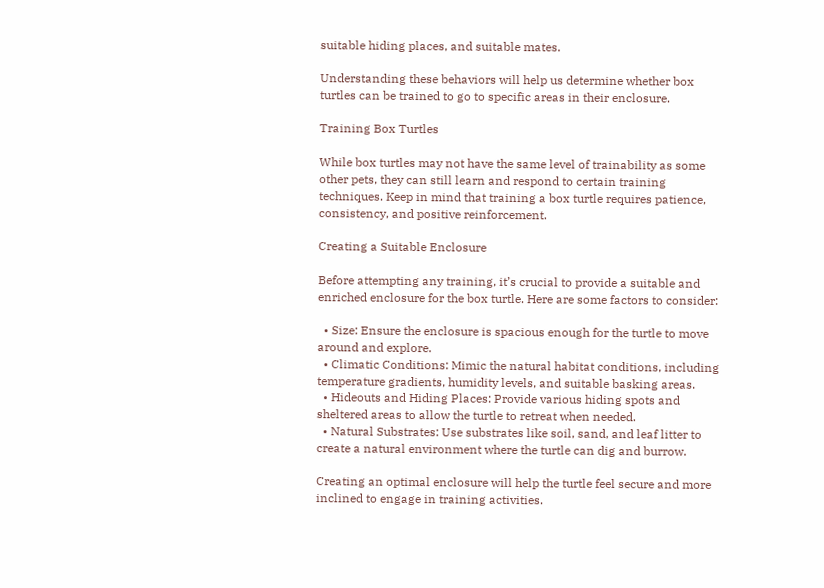suitable hiding places, and suitable mates.

Understanding these behaviors will help us determine whether box turtles can be trained to go to specific areas in their enclosure.

Training Box Turtles

While box turtles may not have the same level of trainability as some other pets, they can still learn and respond to certain training techniques. Keep in mind that training a box turtle requires patience, consistency, and positive reinforcement.

Creating a Suitable Enclosure

Before attempting any training, it’s crucial to provide a suitable and enriched enclosure for the box turtle. Here are some factors to consider:

  • Size: Ensure the enclosure is spacious enough for the turtle to move around and explore.
  • Climatic Conditions: Mimic the natural habitat conditions, including temperature gradients, humidity levels, and suitable basking areas.
  • Hideouts and Hiding Places: Provide various hiding spots and sheltered areas to allow the turtle to retreat when needed.
  • Natural Substrates: Use substrates like soil, sand, and leaf litter to create a natural environment where the turtle can dig and burrow.

Creating an optimal enclosure will help the turtle feel secure and more inclined to engage in training activities.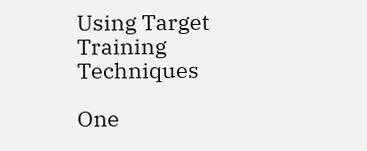Using Target Training Techniques

One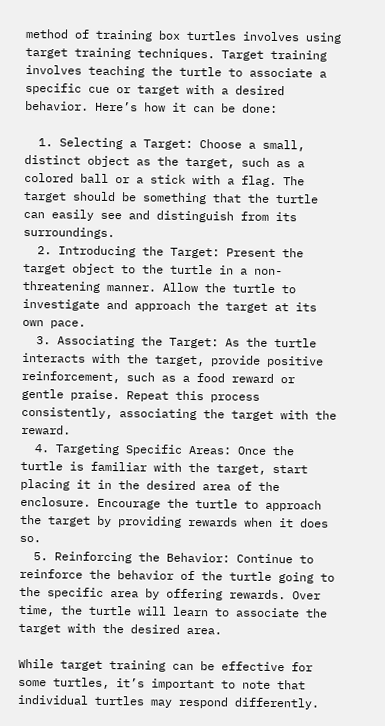method of training box turtles involves using target training techniques. Target training involves teaching the turtle to associate a specific cue or target with a desired behavior. Here’s how it can be done:

  1. Selecting a Target: Choose a small, distinct object as the target, such as a colored ball or a stick with a flag. The target should be something that the turtle can easily see and distinguish from its surroundings.
  2. Introducing the Target: Present the target object to the turtle in a non-threatening manner. Allow the turtle to investigate and approach the target at its own pace.
  3. Associating the Target: As the turtle interacts with the target, provide positive reinforcement, such as a food reward or gentle praise. Repeat this process consistently, associating the target with the reward.
  4. Targeting Specific Areas: Once the turtle is familiar with the target, start placing it in the desired area of the enclosure. Encourage the turtle to approach the target by providing rewards when it does so.
  5. Reinforcing the Behavior: Continue to reinforce the behavior of the turtle going to the specific area by offering rewards. Over time, the turtle will learn to associate the target with the desired area.

While target training can be effective for some turtles, it’s important to note that individual turtles may respond differently.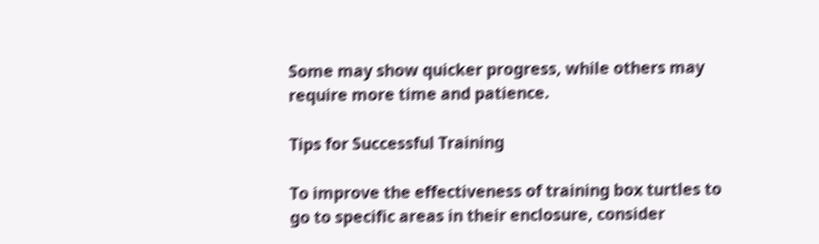Some may show quicker progress, while others may require more time and patience.

Tips for Successful Training

To improve the effectiveness of training box turtles to go to specific areas in their enclosure, consider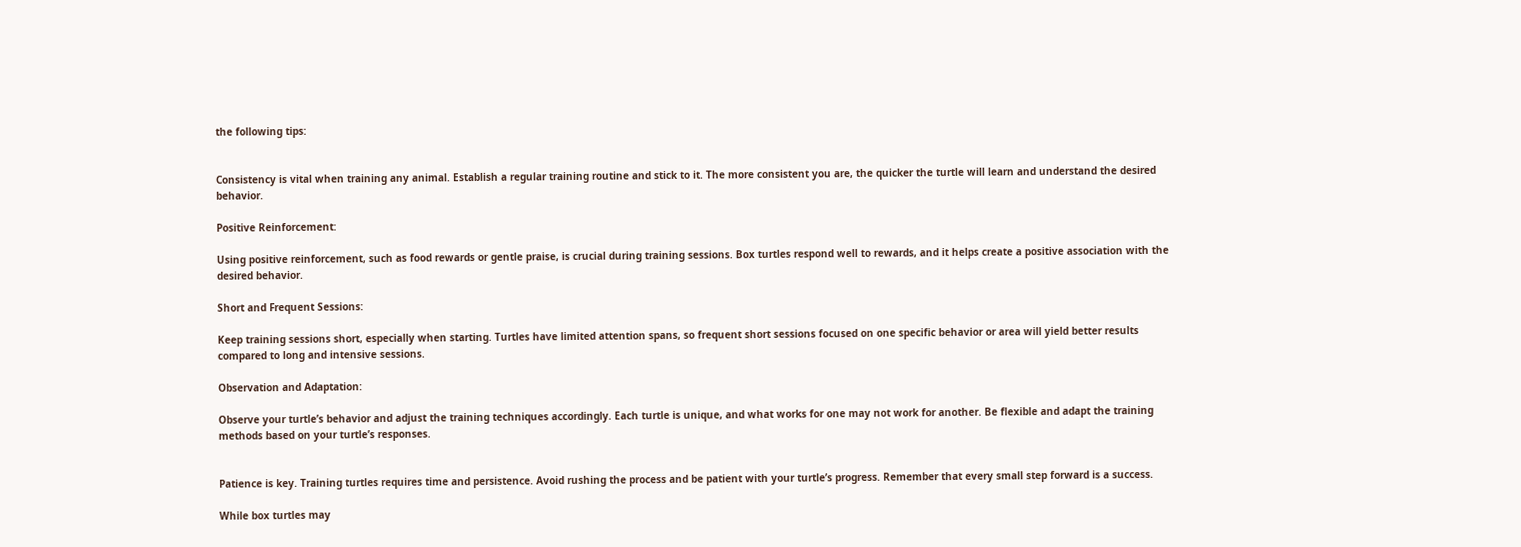the following tips:


Consistency is vital when training any animal. Establish a regular training routine and stick to it. The more consistent you are, the quicker the turtle will learn and understand the desired behavior.

Positive Reinforcement:

Using positive reinforcement, such as food rewards or gentle praise, is crucial during training sessions. Box turtles respond well to rewards, and it helps create a positive association with the desired behavior.

Short and Frequent Sessions:

Keep training sessions short, especially when starting. Turtles have limited attention spans, so frequent short sessions focused on one specific behavior or area will yield better results compared to long and intensive sessions.

Observation and Adaptation:

Observe your turtle’s behavior and adjust the training techniques accordingly. Each turtle is unique, and what works for one may not work for another. Be flexible and adapt the training methods based on your turtle’s responses.


Patience is key. Training turtles requires time and persistence. Avoid rushing the process and be patient with your turtle’s progress. Remember that every small step forward is a success.

While box turtles may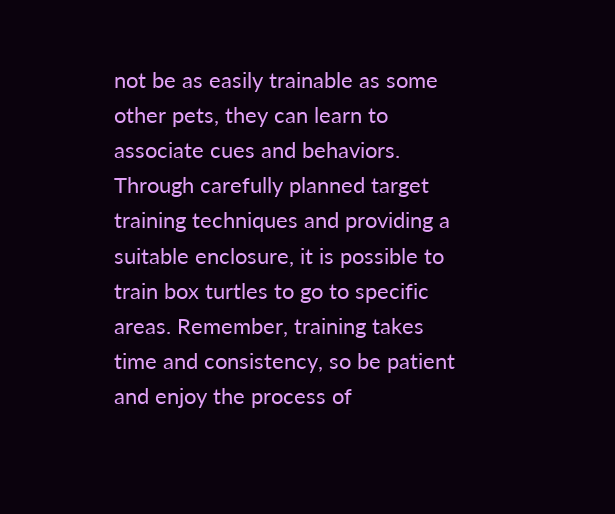not be as easily trainable as some other pets, they can learn to associate cues and behaviors. Through carefully planned target training techniques and providing a suitable enclosure, it is possible to train box turtles to go to specific areas. Remember, training takes time and consistency, so be patient and enjoy the process of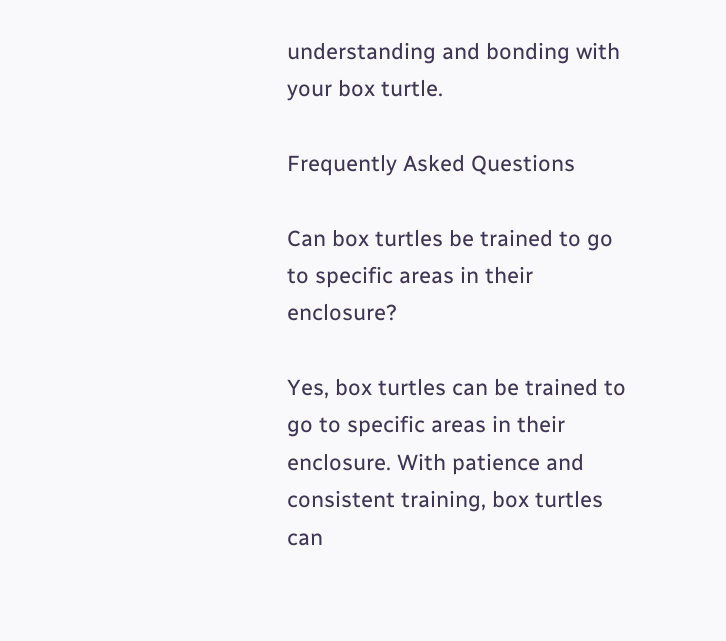understanding and bonding with your box turtle.

Frequently Asked Questions

Can box turtles be trained to go to specific areas in their enclosure?

Yes, box turtles can be trained to go to specific areas in their enclosure. With patience and consistent training, box turtles can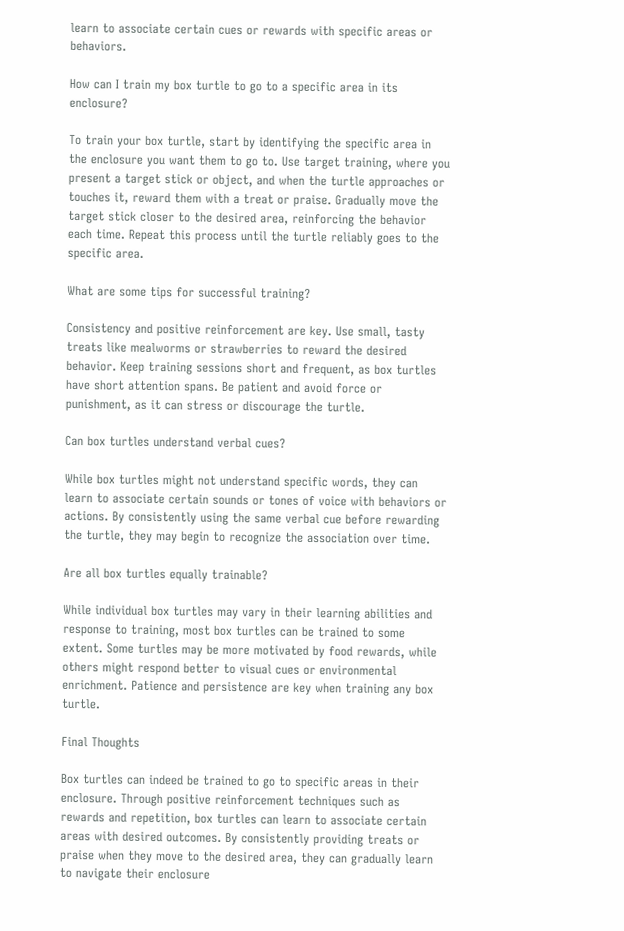learn to associate certain cues or rewards with specific areas or behaviors.

How can I train my box turtle to go to a specific area in its enclosure?

To train your box turtle, start by identifying the specific area in the enclosure you want them to go to. Use target training, where you present a target stick or object, and when the turtle approaches or touches it, reward them with a treat or praise. Gradually move the target stick closer to the desired area, reinforcing the behavior each time. Repeat this process until the turtle reliably goes to the specific area.

What are some tips for successful training?

Consistency and positive reinforcement are key. Use small, tasty treats like mealworms or strawberries to reward the desired behavior. Keep training sessions short and frequent, as box turtles have short attention spans. Be patient and avoid force or punishment, as it can stress or discourage the turtle.

Can box turtles understand verbal cues?

While box turtles might not understand specific words, they can learn to associate certain sounds or tones of voice with behaviors or actions. By consistently using the same verbal cue before rewarding the turtle, they may begin to recognize the association over time.

Are all box turtles equally trainable?

While individual box turtles may vary in their learning abilities and response to training, most box turtles can be trained to some extent. Some turtles may be more motivated by food rewards, while others might respond better to visual cues or environmental enrichment. Patience and persistence are key when training any box turtle.

Final Thoughts

Box turtles can indeed be trained to go to specific areas in their enclosure. Through positive reinforcement techniques such as rewards and repetition, box turtles can learn to associate certain areas with desired outcomes. By consistently providing treats or praise when they move to the desired area, they can gradually learn to navigate their enclosure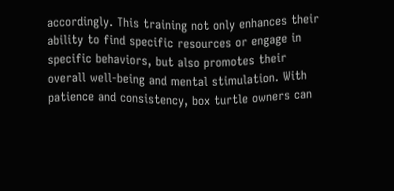accordingly. This training not only enhances their ability to find specific resources or engage in specific behaviors, but also promotes their overall well-being and mental stimulation. With patience and consistency, box turtle owners can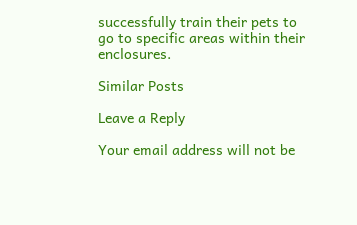successfully train their pets to go to specific areas within their enclosures.

Similar Posts

Leave a Reply

Your email address will not be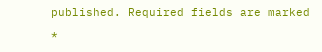published. Required fields are marked *